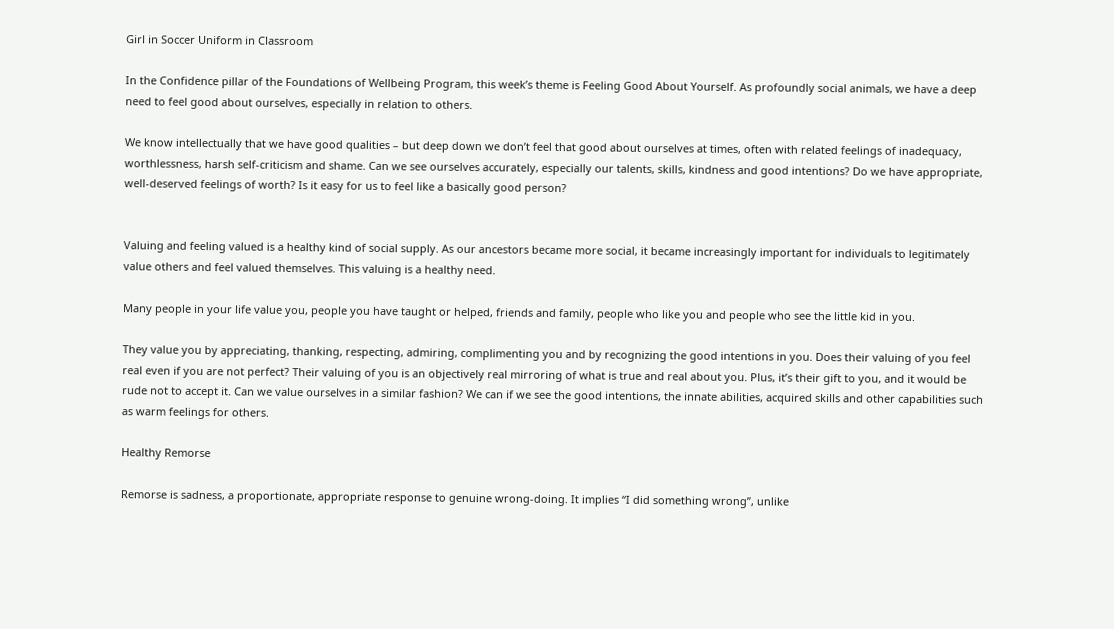Girl in Soccer Uniform in Classroom

In the Confidence pillar of the Foundations of Wellbeing Program, this week’s theme is Feeling Good About Yourself. As profoundly social animals, we have a deep need to feel good about ourselves, especially in relation to others.

We know intellectually that we have good qualities – but deep down we don’t feel that good about ourselves at times, often with related feelings of inadequacy, worthlessness, harsh self-criticism and shame. Can we see ourselves accurately, especially our talents, skills, kindness and good intentions? Do we have appropriate, well-deserved feelings of worth? Is it easy for us to feel like a basically good person?


Valuing and feeling valued is a healthy kind of social supply. As our ancestors became more social, it became increasingly important for individuals to legitimately value others and feel valued themselves. This valuing is a healthy need.

Many people in your life value you, people you have taught or helped, friends and family, people who like you and people who see the little kid in you.

They value you by appreciating, thanking, respecting, admiring, complimenting you and by recognizing the good intentions in you. Does their valuing of you feel real even if you are not perfect? Their valuing of you is an objectively real mirroring of what is true and real about you. Plus, it’s their gift to you, and it would be rude not to accept it. Can we value ourselves in a similar fashion? We can if we see the good intentions, the innate abilities, acquired skills and other capabilities such as warm feelings for others.

Healthy Remorse

Remorse is sadness, a proportionate, appropriate response to genuine wrong-doing. It implies “I did something wrong”, unlike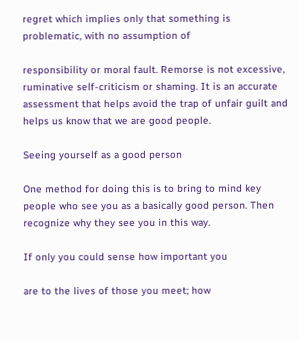regret which implies only that something is problematic, with no assumption of

responsibility or moral fault. Remorse is not excessive, ruminative self-criticism or shaming. It is an accurate assessment that helps avoid the trap of unfair guilt and helps us know that we are good people.

Seeing yourself as a good person

One method for doing this is to bring to mind key people who see you as a basically good person. Then recognize why they see you in this way.

If only you could sense how important you

are to the lives of those you meet; how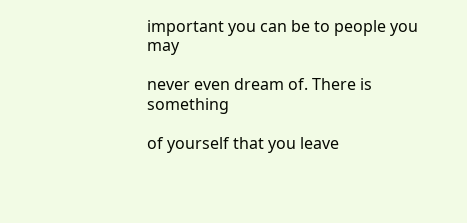important you can be to people you may

never even dream of. There is something

of yourself that you leave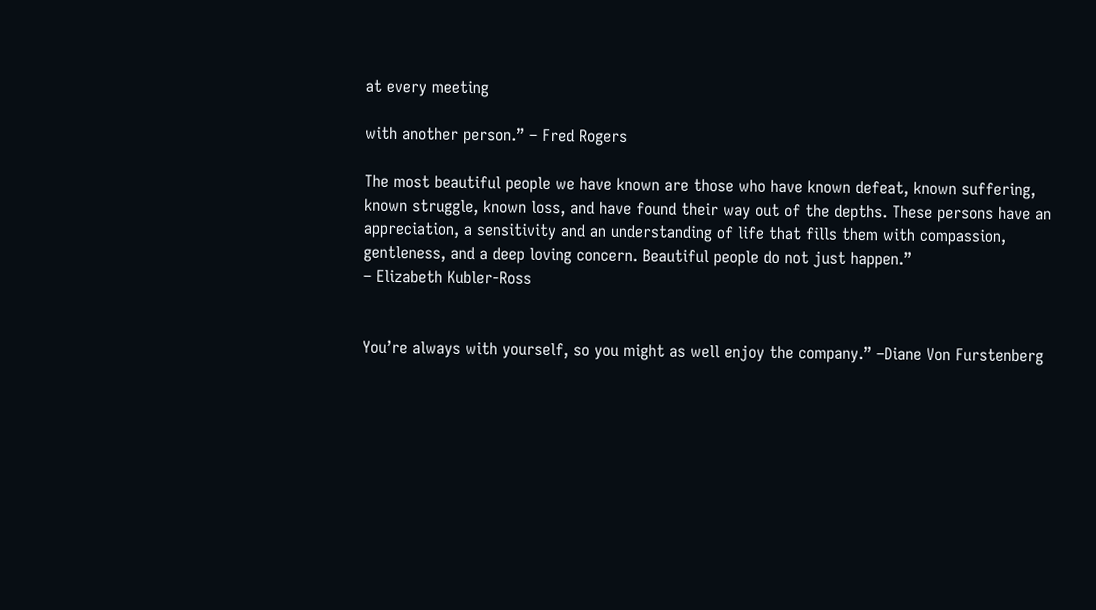at every meeting

with another person.” – Fred Rogers

The most beautiful people we have known are those who have known defeat, known suffering, known struggle, known loss, and have found their way out of the depths. These persons have an appreciation, a sensitivity and an understanding of life that fills them with compassion, gentleness, and a deep loving concern. Beautiful people do not just happen.”
– Elizabeth Kubler-Ross


You’re always with yourself, so you might as well enjoy the company.” –Diane Von Furstenberg